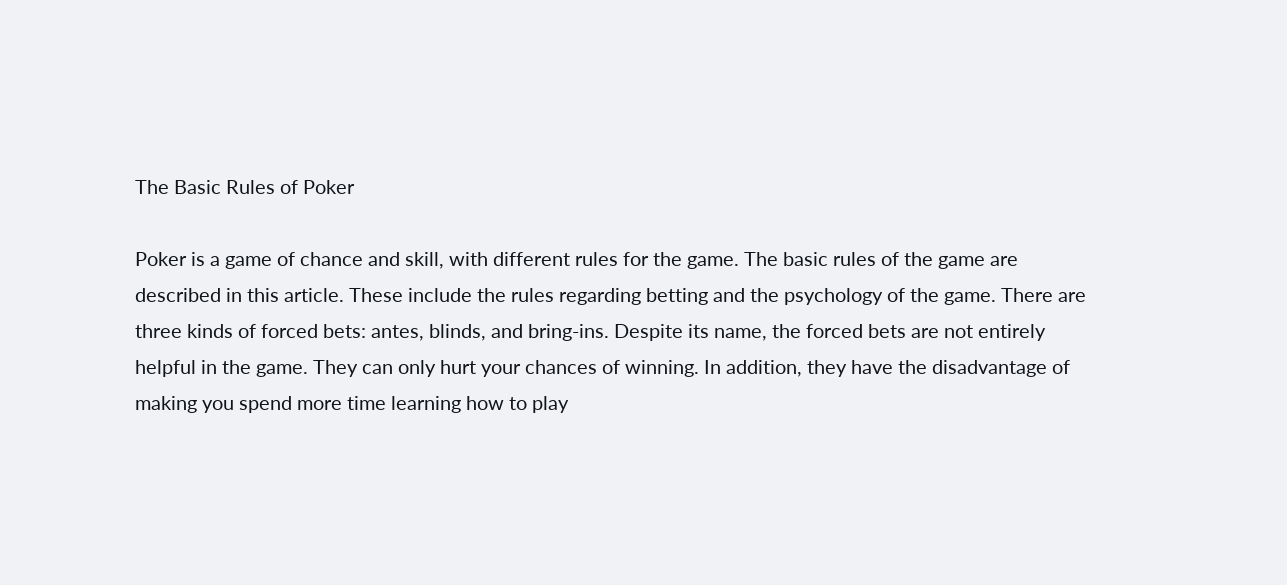The Basic Rules of Poker

Poker is a game of chance and skill, with different rules for the game. The basic rules of the game are described in this article. These include the rules regarding betting and the psychology of the game. There are three kinds of forced bets: antes, blinds, and bring-ins. Despite its name, the forced bets are not entirely helpful in the game. They can only hurt your chances of winning. In addition, they have the disadvantage of making you spend more time learning how to play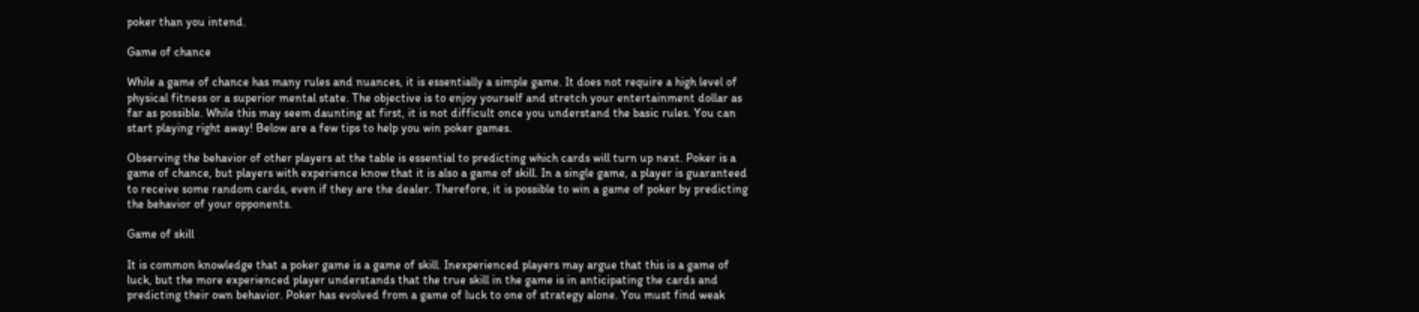poker than you intend.

Game of chance

While a game of chance has many rules and nuances, it is essentially a simple game. It does not require a high level of physical fitness or a superior mental state. The objective is to enjoy yourself and stretch your entertainment dollar as far as possible. While this may seem daunting at first, it is not difficult once you understand the basic rules. You can start playing right away! Below are a few tips to help you win poker games.

Observing the behavior of other players at the table is essential to predicting which cards will turn up next. Poker is a game of chance, but players with experience know that it is also a game of skill. In a single game, a player is guaranteed to receive some random cards, even if they are the dealer. Therefore, it is possible to win a game of poker by predicting the behavior of your opponents.

Game of skill

It is common knowledge that a poker game is a game of skill. Inexperienced players may argue that this is a game of luck, but the more experienced player understands that the true skill in the game is in anticipating the cards and predicting their own behavior. Poker has evolved from a game of luck to one of strategy alone. You must find weak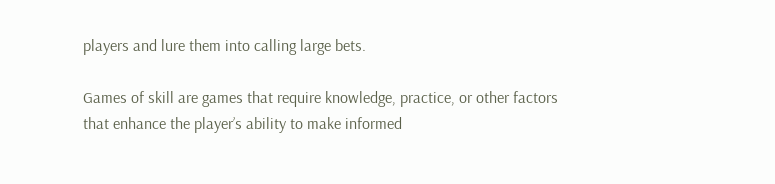players and lure them into calling large bets.

Games of skill are games that require knowledge, practice, or other factors that enhance the player’s ability to make informed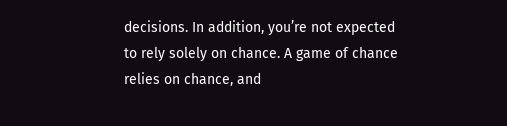decisions. In addition, you’re not expected to rely solely on chance. A game of chance relies on chance, and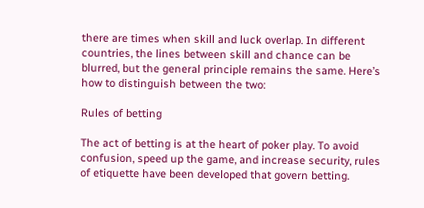there are times when skill and luck overlap. In different countries, the lines between skill and chance can be blurred, but the general principle remains the same. Here’s how to distinguish between the two:

Rules of betting

The act of betting is at the heart of poker play. To avoid confusion, speed up the game, and increase security, rules of etiquette have been developed that govern betting.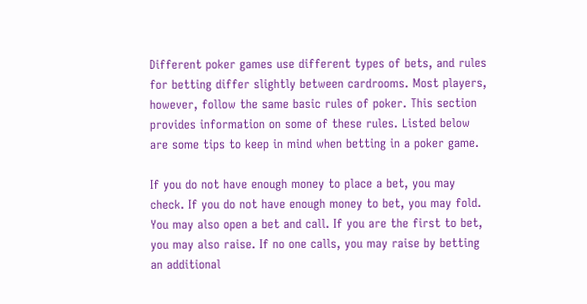Different poker games use different types of bets, and rules for betting differ slightly between cardrooms. Most players, however, follow the same basic rules of poker. This section provides information on some of these rules. Listed below are some tips to keep in mind when betting in a poker game.

If you do not have enough money to place a bet, you may check. If you do not have enough money to bet, you may fold. You may also open a bet and call. If you are the first to bet, you may also raise. If no one calls, you may raise by betting an additional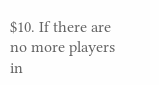$10. If there are no more players in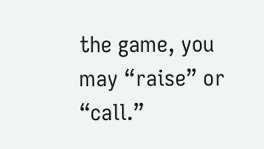the game, you may “raise” or “call.”